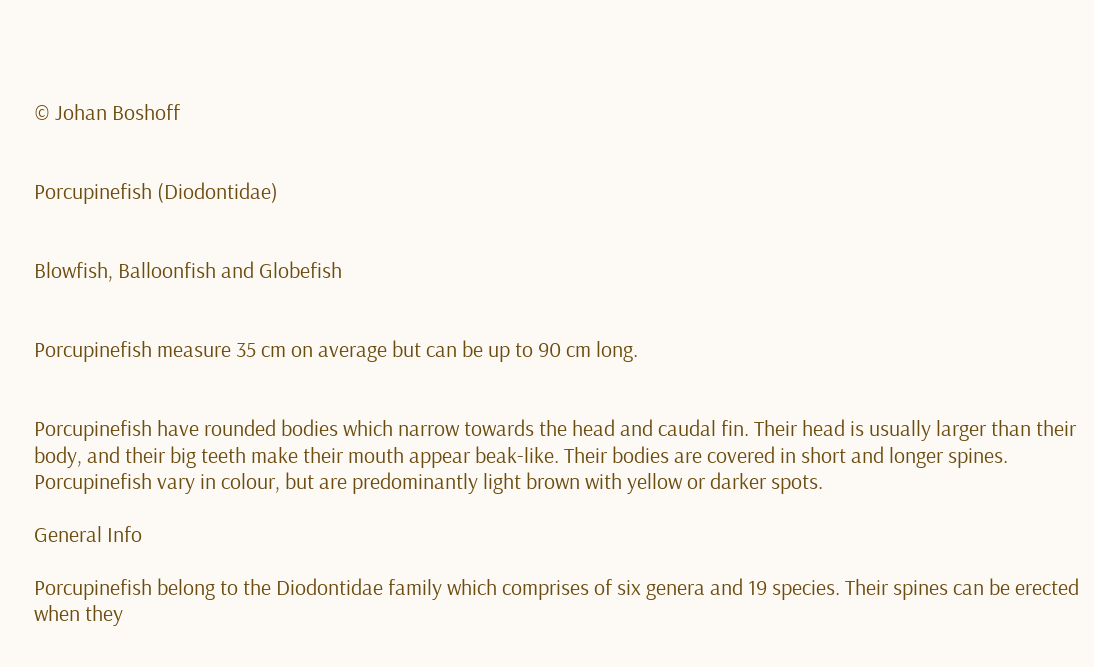© Johan Boshoff


Porcupinefish (Diodontidae)


Blowfish, Balloonfish and Globefish


Porcupinefish measure 35 cm on average but can be up to 90 cm long.


Porcupinefish have rounded bodies which narrow towards the head and caudal fin. Their head is usually larger than their body, and their big teeth make their mouth appear beak-like. Their bodies are covered in short and longer spines. Porcupinefish vary in colour, but are predominantly light brown with yellow or darker spots.

General Info

Porcupinefish belong to the Diodontidae family which comprises of six genera and 19 species. Their spines can be erected when they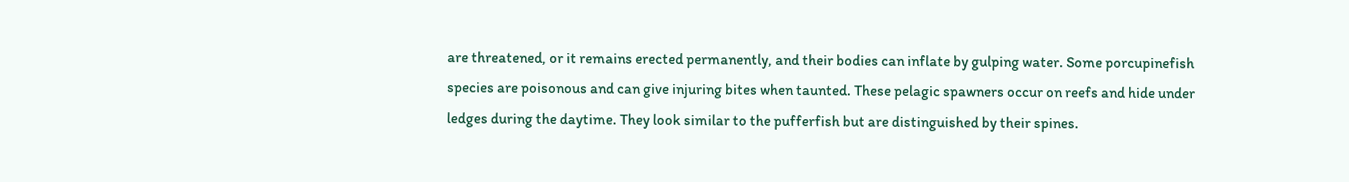are threatened, or it remains erected permanently, and their bodies can inflate by gulping water. Some porcupinefish species are poisonous and can give injuring bites when taunted. These pelagic spawners occur on reefs and hide under ledges during the daytime. They look similar to the pufferfish but are distinguished by their spines.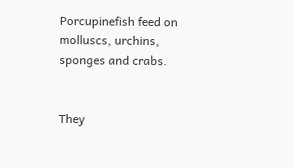Porcupinefish feed on molluscs, urchins, sponges and crabs.


They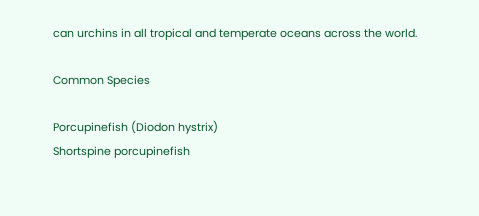can urchins in all tropical and temperate oceans across the world.

Common Species

Porcupinefish (Diodon hystrix)
Shortspine porcupinefish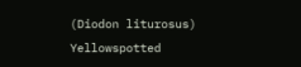(Diodon liturosus)
Yellowspotted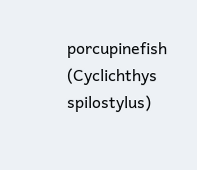porcupinefish (Cyclichthys spilostylus)